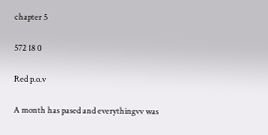chapter 5

572 18 0

Red p.o.v

A month has pased and everythingvv was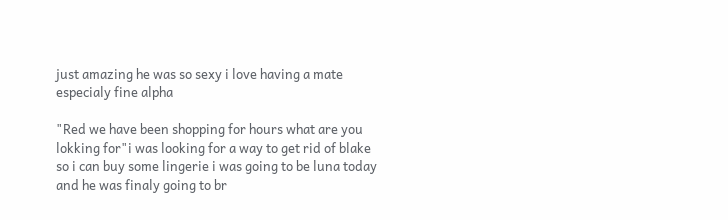just amazing he was so sexy i love having a mate especialy fine alpha

"Red we have been shopping for hours what are you lokking for"i was looking for a way to get rid of blake so i can buy some lingerie i was going to be luna today and he was finaly going to br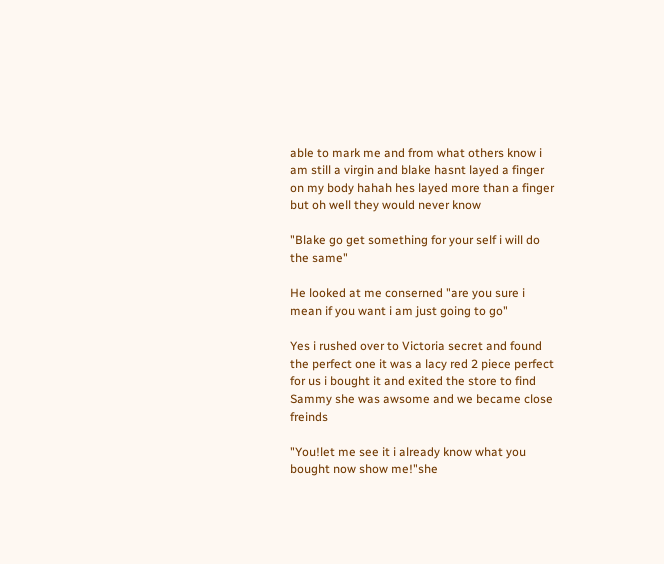able to mark me and from what others know i am still a virgin and blake hasnt layed a finger on my body hahah hes layed more than a finger but oh well they would never know

"Blake go get something for your self i will do the same"

He looked at me conserned "are you sure i mean if you want i am just going to go"

Yes i rushed over to Victoria secret and found the perfect one it was a lacy red 2 piece perfect for us i bought it and exited the store to find Sammy she was awsome and we became close freinds

"You!let me see it i already know what you bought now show me!"she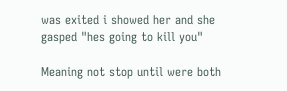was exited i showed her and she gasped "hes going to kill you"

Meaning not stop until were both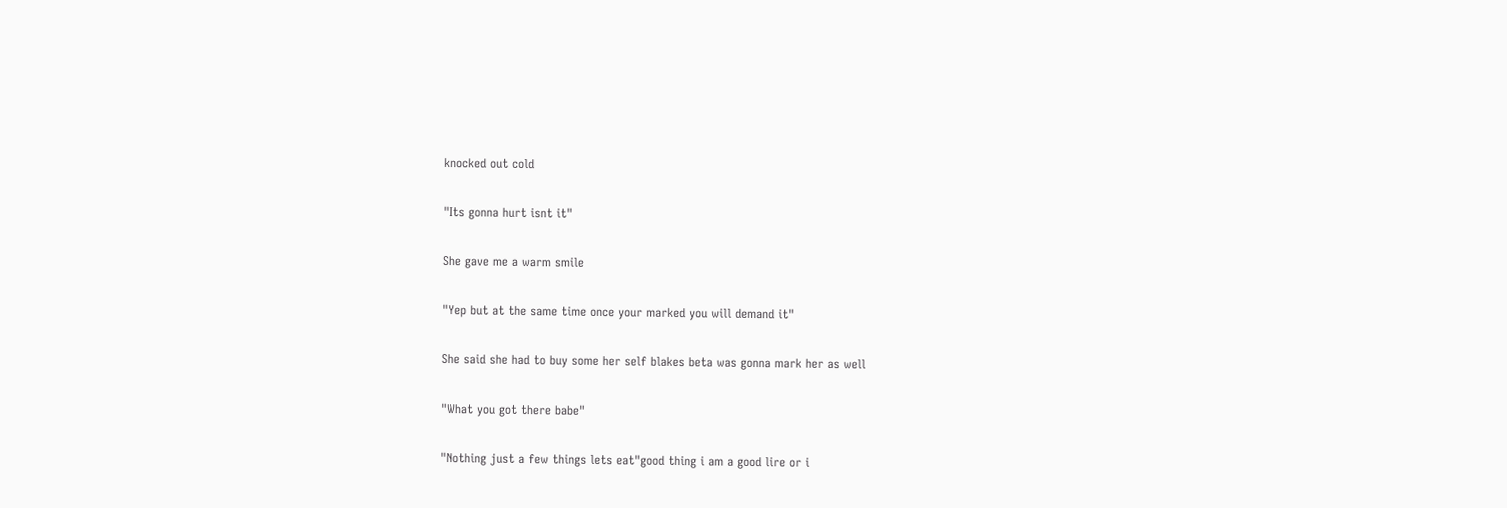knocked out cold

"Its gonna hurt isnt it"

She gave me a warm smile

"Yep but at the same time once your marked you will demand it"

She said she had to buy some her self blakes beta was gonna mark her as well

"What you got there babe"

"Nothing just a few things lets eat"good thing i am a good lire or i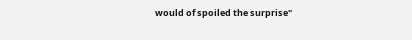would of spoiled the surprise"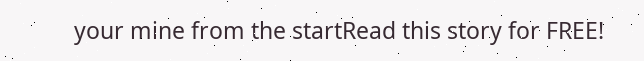your mine from the startRead this story for FREE!